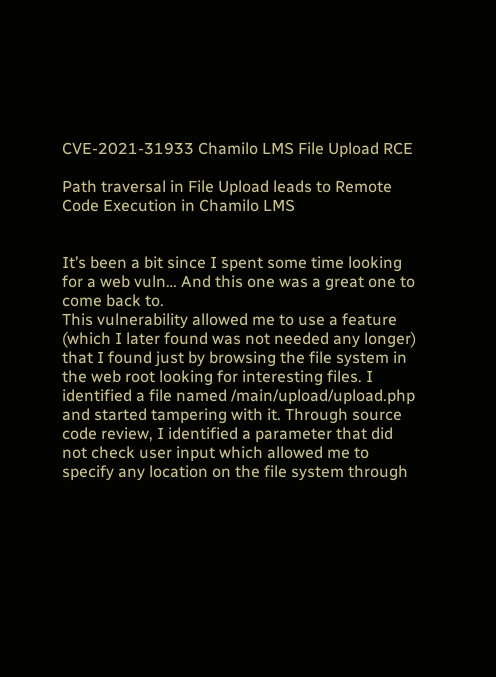CVE-2021-31933 Chamilo LMS File Upload RCE

Path traversal in File Upload leads to Remote Code Execution in Chamilo LMS


It’s been a bit since I spent some time looking for a web vuln… And this one was a great one to come back to.
This vulnerability allowed me to use a feature (which I later found was not needed any longer) that I found just by browsing the file system in the web root looking for interesting files. I identified a file named /main/upload/upload.php and started tampering with it. Through source code review, I identified a parameter that did not check user input which allowed me to specify any location on the file system through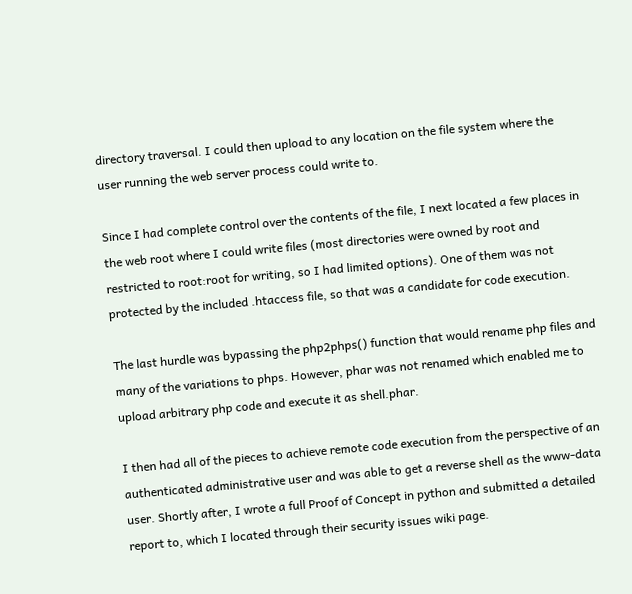directory traversal. I could then upload to any location on the file system where the user running the web server process could write to.

Since I had complete control over the contents of the file, I next located a few places in the web root where I could write files (most directories were owned by root and restricted to root:root for writing, so I had limited options). One of them was not protected by the included .htaccess file, so that was a candidate for code execution.

The last hurdle was bypassing the php2phps() function that would rename php files and many of the variations to phps. However, phar was not renamed which enabled me to upload arbitrary php code and execute it as shell.phar.

I then had all of the pieces to achieve remote code execution from the perspective of an authenticated administrative user and was able to get a reverse shell as the www-data user. Shortly after, I wrote a full Proof of Concept in python and submitted a detailed report to, which I located through their security issues wiki page.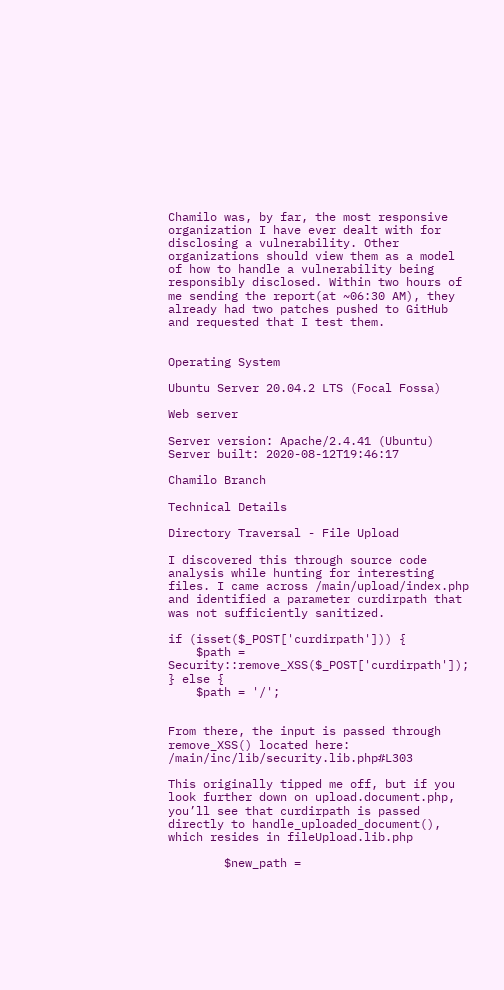Chamilo was, by far, the most responsive organization I have ever dealt with for disclosing a vulnerability. Other organizations should view them as a model of how to handle a vulnerability being responsibly disclosed. Within two hours of me sending the report(at ~06:30 AM), they already had two patches pushed to GitHub and requested that I test them.


Operating System

Ubuntu Server 20.04.2 LTS (Focal Fossa)

Web server

Server version: Apache/2.4.41 (Ubuntu)
Server built: 2020-08-12T19:46:17

Chamilo Branch

Technical Details

Directory Traversal - File Upload

I discovered this through source code analysis while hunting for interesting files. I came across /main/upload/index.php and identified a parameter curdirpath that was not sufficiently sanitized.

if (isset($_POST['curdirpath'])) {
    $path = Security::remove_XSS($_POST['curdirpath']);
} else {
    $path = '/';


From there, the input is passed through remove_XSS() located here: /main/inc/lib/security.lib.php#L303

This originally tipped me off, but if you look further down on upload.document.php, you’ll see that curdirpath is passed directly to handle_uploaded_document(), which resides in fileUpload.lib.php

        $new_path =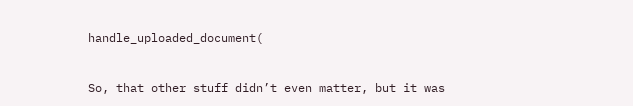handle_uploaded_document(


So, that other stuff didn’t even matter, but it was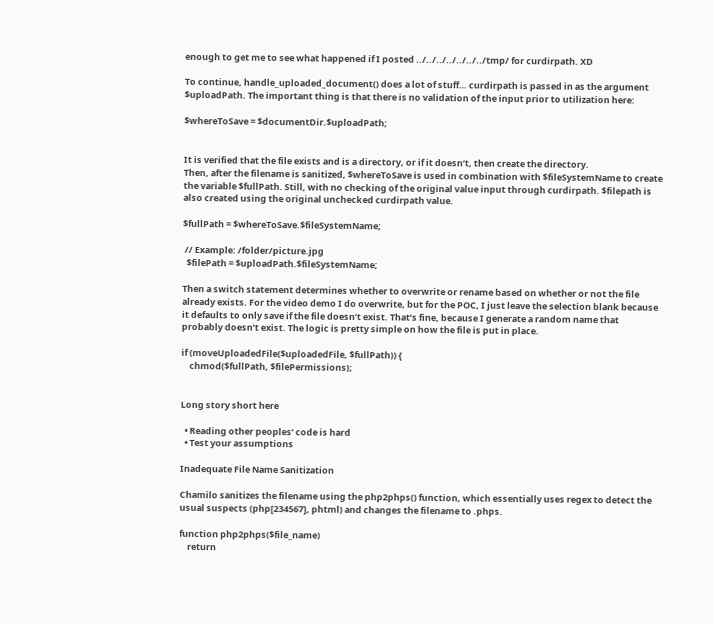enough to get me to see what happened if I posted ../../../../../../../tmp/ for curdirpath. XD

To continue, handle_uploaded_document() does a lot of stuff… curdirpath is passed in as the argument $uploadPath. The important thing is that there is no validation of the input prior to utilization here:

$whereToSave = $documentDir.$uploadPath;


It is verified that the file exists and is a directory, or if it doesn’t, then create the directory.
Then, after the filename is sanitized, $whereToSave is used in combination with $fileSystemName to create the variable $fullPath. Still, with no checking of the original value input through curdirpath. $filepath is also created using the original unchecked curdirpath value.

$fullPath = $whereToSave.$fileSystemName;

 // Example: /folder/picture.jpg
  $filePath = $uploadPath.$fileSystemName;

Then a switch statement determines whether to overwrite or rename based on whether or not the file already exists. For the video demo I do overwrite, but for the POC, I just leave the selection blank because it defaults to only save if the file doesn’t exist. That’s fine, because I generate a random name that probably doesn’t exist. The logic is pretty simple on how the file is put in place.

if (moveUploadedFile($uploadedFile, $fullPath)) {
    chmod($fullPath, $filePermissions);


Long story short here

  • Reading other peoples’ code is hard
  • Test your assumptions

Inadequate File Name Sanitization

Chamilo sanitizes the filename using the php2phps() function, which essentially uses regex to detect the usual suspects (php[234567], phtml) and changes the filename to .phps.

function php2phps($file_name)
    return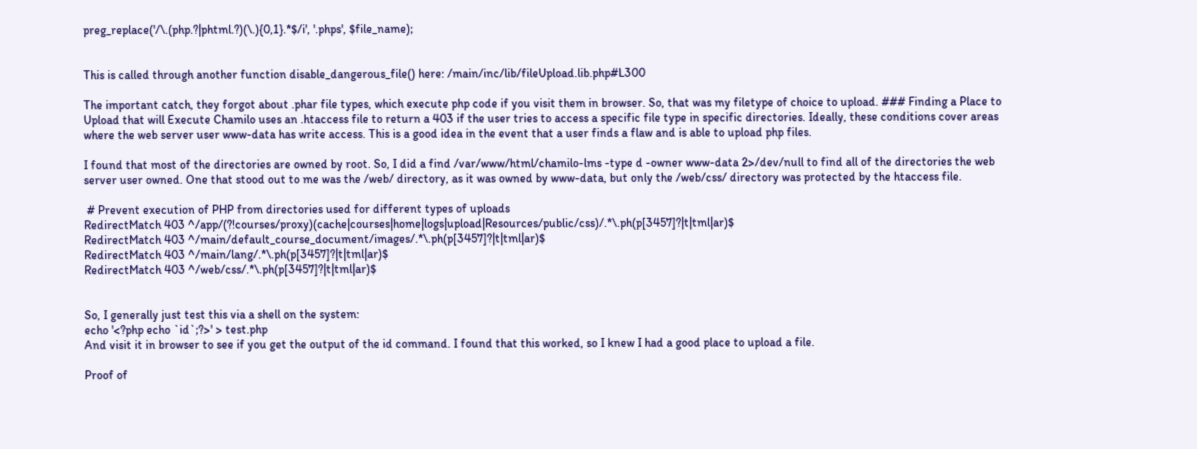preg_replace('/\.(php.?|phtml.?)(\.){0,1}.*$/i', '.phps', $file_name);


This is called through another function disable_dangerous_file() here: /main/inc/lib/fileUpload.lib.php#L300

The important catch, they forgot about .phar file types, which execute php code if you visit them in browser. So, that was my filetype of choice to upload. ### Finding a Place to Upload that will Execute Chamilo uses an .htaccess file to return a 403 if the user tries to access a specific file type in specific directories. Ideally, these conditions cover areas where the web server user www-data has write access. This is a good idea in the event that a user finds a flaw and is able to upload php files.

I found that most of the directories are owned by root. So, I did a find /var/www/html/chamilo-lms -type d -owner www-data 2>/dev/null to find all of the directories the web server user owned. One that stood out to me was the /web/ directory, as it was owned by www-data, but only the /web/css/ directory was protected by the htaccess file.

 # Prevent execution of PHP from directories used for different types of uploads
RedirectMatch 403 ^/app/(?!courses/proxy)(cache|courses|home|logs|upload|Resources/public/css)/.*\.ph(p[3457]?|t|tml|ar)$
RedirectMatch 403 ^/main/default_course_document/images/.*\.ph(p[3457]?|t|tml|ar)$
RedirectMatch 403 ^/main/lang/.*\.ph(p[3457]?|t|tml|ar)$
RedirectMatch 403 ^/web/css/.*\.ph(p[3457]?|t|tml|ar)$


So, I generally just test this via a shell on the system:
echo '<?php echo `id`;?>' > test.php
And visit it in browser to see if you get the output of the id command. I found that this worked, so I knew I had a good place to upload a file.

Proof of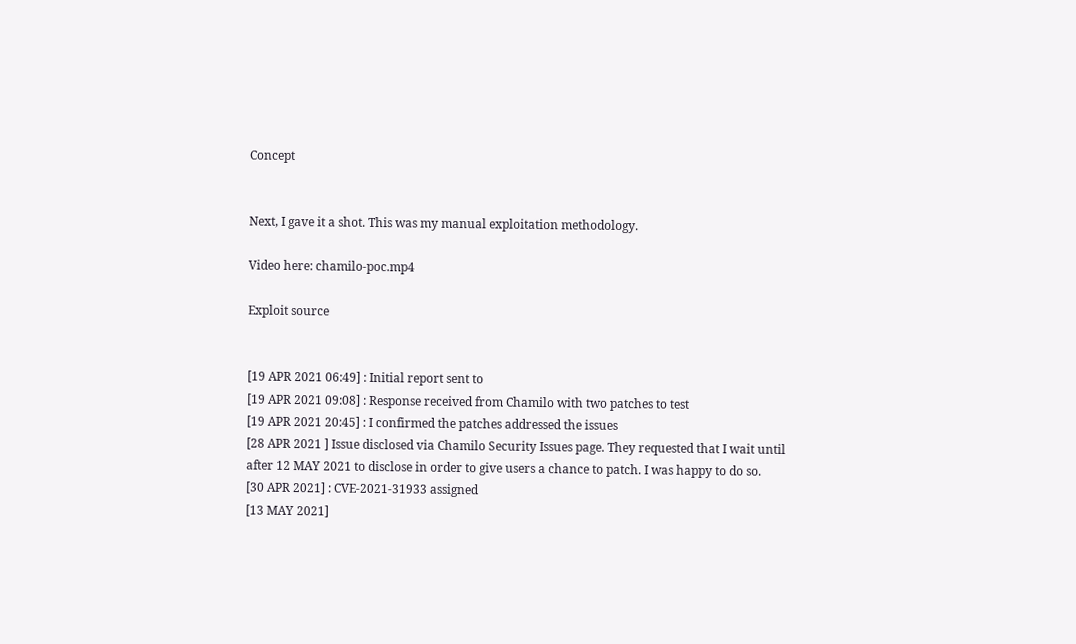Concept


Next, I gave it a shot. This was my manual exploitation methodology.

Video here: chamilo-poc.mp4

Exploit source


[19 APR 2021 06:49] : Initial report sent to
[19 APR 2021 09:08] : Response received from Chamilo with two patches to test
[19 APR 2021 20:45] : I confirmed the patches addressed the issues
[28 APR 2021 ] Issue disclosed via Chamilo Security Issues page. They requested that I wait until after 12 MAY 2021 to disclose in order to give users a chance to patch. I was happy to do so.
[30 APR 2021] : CVE-2021-31933 assigned
[13 MAY 2021]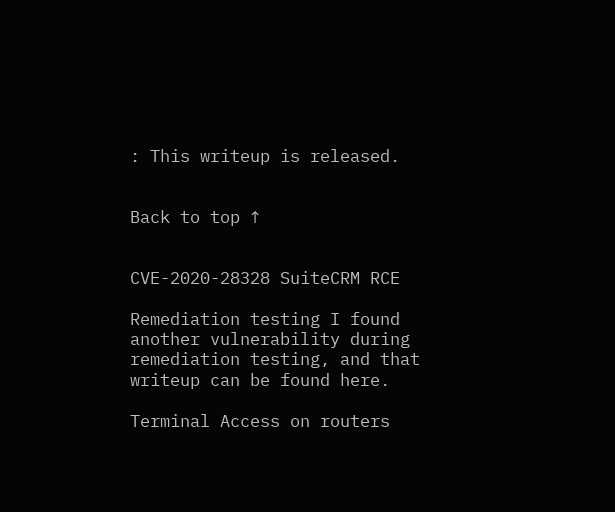: This writeup is released.


Back to top ↑


CVE-2020-28328 SuiteCRM RCE

Remediation testing I found another vulnerability during remediation testing, and that writeup can be found here.

Terminal Access on routers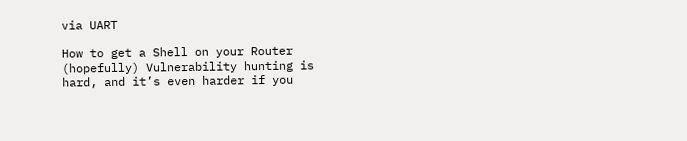via UART

How to get a Shell on your Router (hopefully) Vulnerability hunting is hard, and it’s even harder if you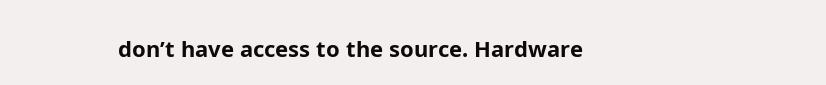don’t have access to the source. Hardware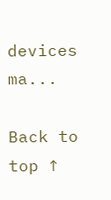devices ma...

Back to top ↑